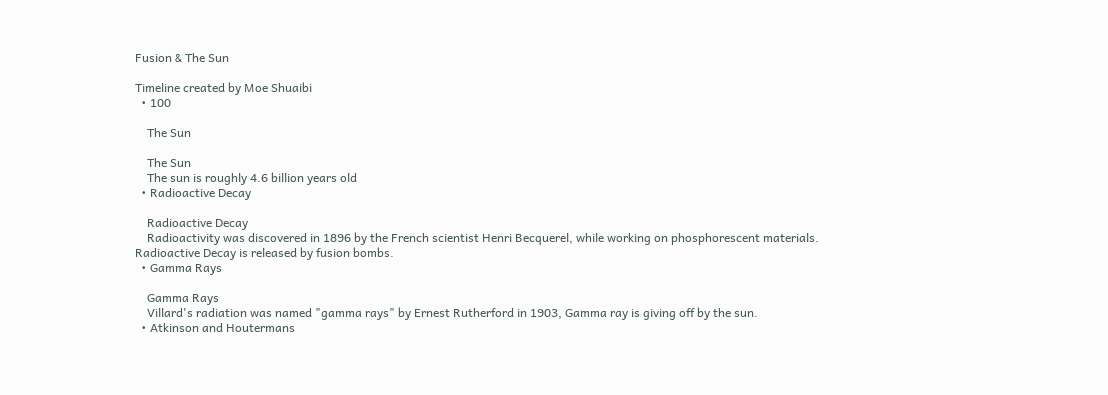Fusion & The Sun

Timeline created by Moe Shuaibi
  • 100

    The Sun

    The Sun
    The sun is roughly 4.6 billion years old
  • Radioactive Decay

    Radioactive Decay
    Radioactivity was discovered in 1896 by the French scientist Henri Becquerel, while working on phosphorescent materials. Radioactive Decay is released by fusion bombs.
  • Gamma Rays

    Gamma Rays
    Villard's radiation was named "gamma rays" by Ernest Rutherford in 1903, Gamma ray is giving off by the sun.
  • Atkinson and Houtermans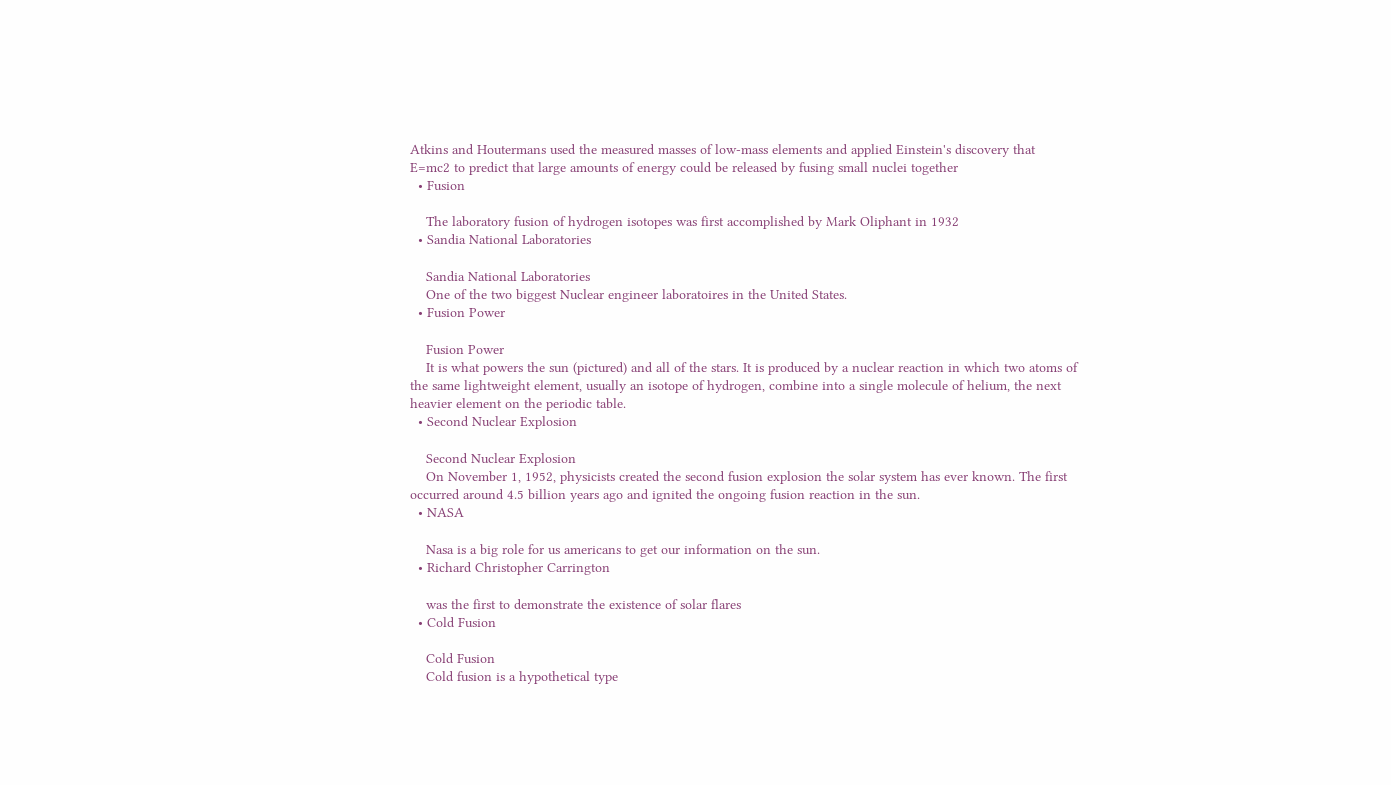Atkins and Houtermans used the measured masses of low-mass elements and applied Einstein's discovery that E=mc2 to predict that large amounts of energy could be released by fusing small nuclei together
  • Fusion

    The laboratory fusion of hydrogen isotopes was first accomplished by Mark Oliphant in 1932
  • Sandia National Laboratories

    Sandia National Laboratories
    One of the two biggest Nuclear engineer laboratoires in the United States.
  • Fusion Power

    Fusion Power
    It is what powers the sun (pictured) and all of the stars. It is produced by a nuclear reaction in which two atoms of the same lightweight element, usually an isotope of hydrogen, combine into a single molecule of helium, the next heavier element on the periodic table.
  • Second Nuclear Explosion

    Second Nuclear Explosion
    On November 1, 1952, physicists created the second fusion explosion the solar system has ever known. The first occurred around 4.5 billion years ago and ignited the ongoing fusion reaction in the sun.
  • NASA

    Nasa is a big role for us americans to get our information on the sun.
  • Richard Christopher Carrington

    was the first to demonstrate the existence of solar flares
  • Cold Fusion

    Cold Fusion
    Cold fusion is a hypothetical type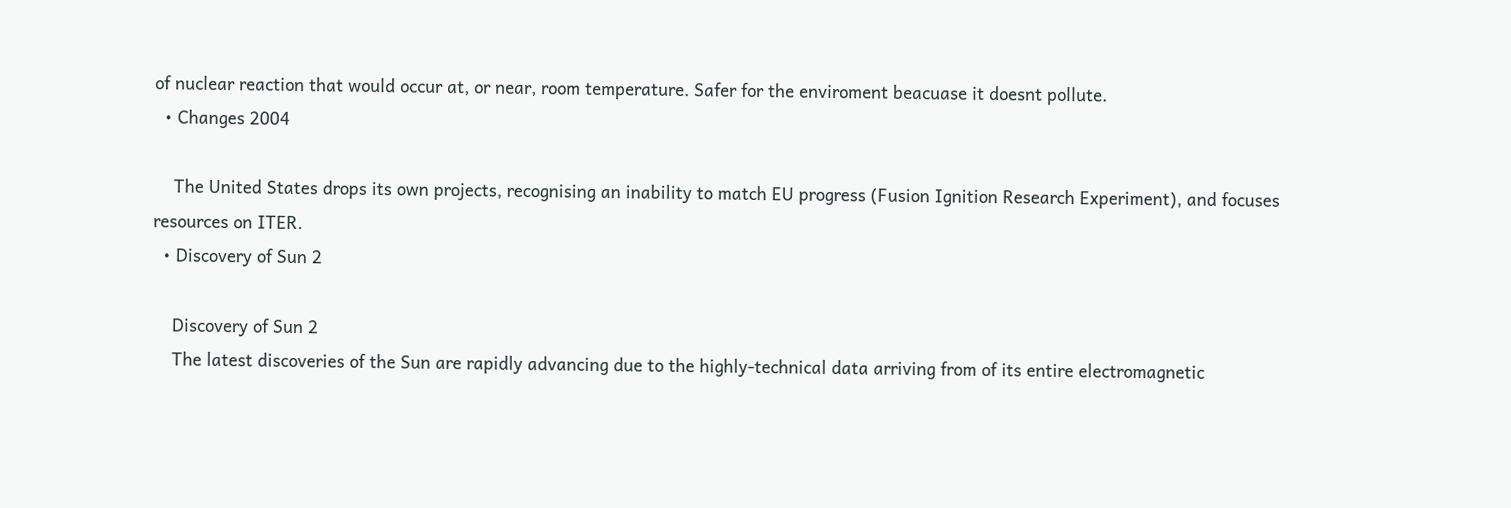of nuclear reaction that would occur at, or near, room temperature. Safer for the enviroment beacuase it doesnt pollute.
  • Changes 2004

    The United States drops its own projects, recognising an inability to match EU progress (Fusion Ignition Research Experiment), and focuses resources on ITER.
  • Discovery of Sun 2

    Discovery of Sun 2
    The latest discoveries of the Sun are rapidly advancing due to the highly-technical data arriving from of its entire electromagnetic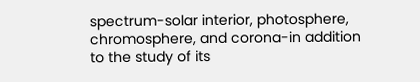spectrum-solar interior, photosphere, chromosphere, and corona-in addition to the study of its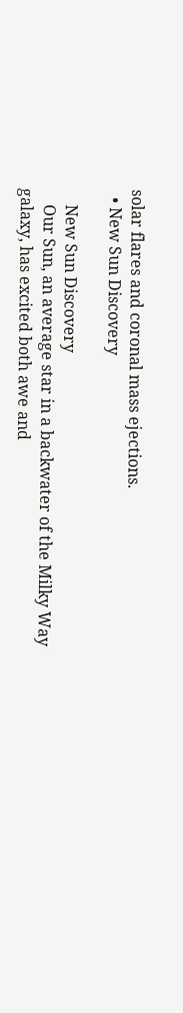solar flares and coronal mass ejections.
  • New Sun Discovery

    New Sun Discovery
    Our Sun, an average star in a backwater of the Milky Way galaxy, has excited both awe and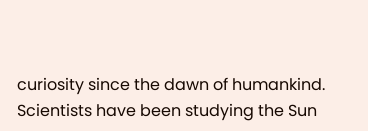curiosity since the dawn of humankind. Scientists have been studying the Sun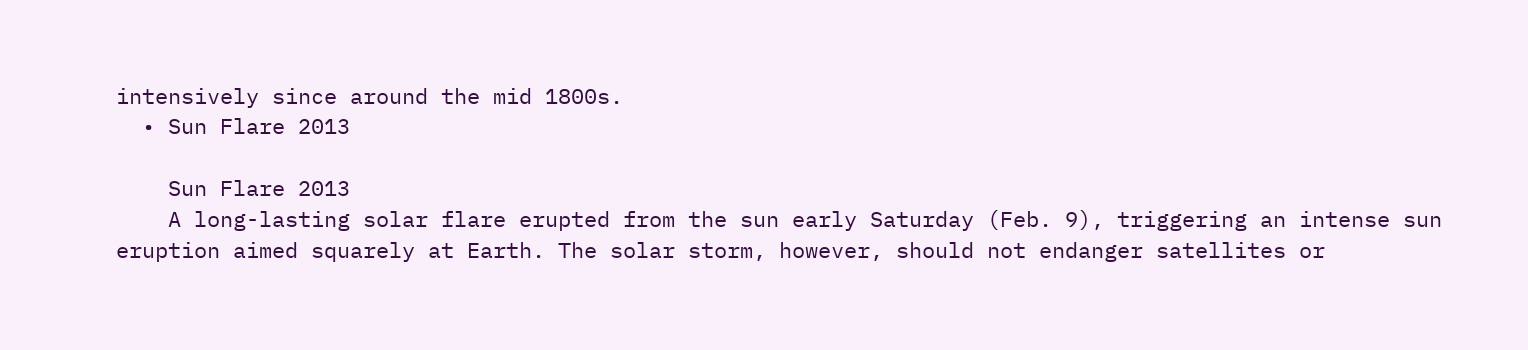intensively since around the mid 1800s.
  • Sun Flare 2013

    Sun Flare 2013
    A long-lasting solar flare erupted from the sun early Saturday (Feb. 9), triggering an intense sun eruption aimed squarely at Earth. The solar storm, however, should not endanger satellites or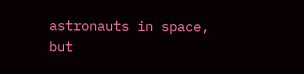astronauts in space, but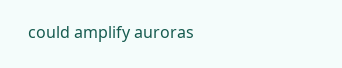could amplify auroras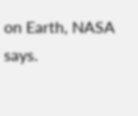on Earth, NASA says.